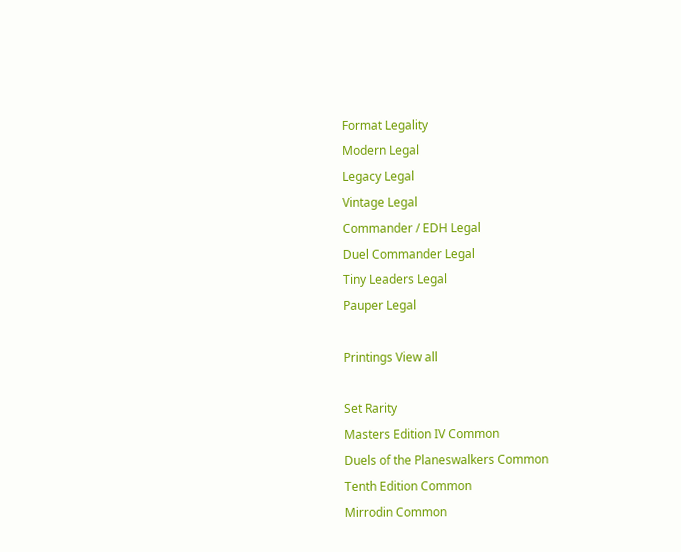Format Legality
Modern Legal
Legacy Legal
Vintage Legal
Commander / EDH Legal
Duel Commander Legal
Tiny Leaders Legal
Pauper Legal

Printings View all

Set Rarity
Masters Edition IV Common
Duels of the Planeswalkers Common
Tenth Edition Common
Mirrodin Common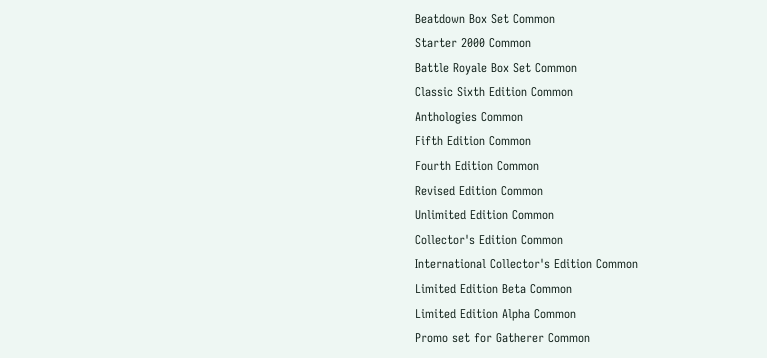Beatdown Box Set Common
Starter 2000 Common
Battle Royale Box Set Common
Classic Sixth Edition Common
Anthologies Common
Fifth Edition Common
Fourth Edition Common
Revised Edition Common
Unlimited Edition Common
Collector's Edition Common
International Collector's Edition Common
Limited Edition Beta Common
Limited Edition Alpha Common
Promo set for Gatherer Common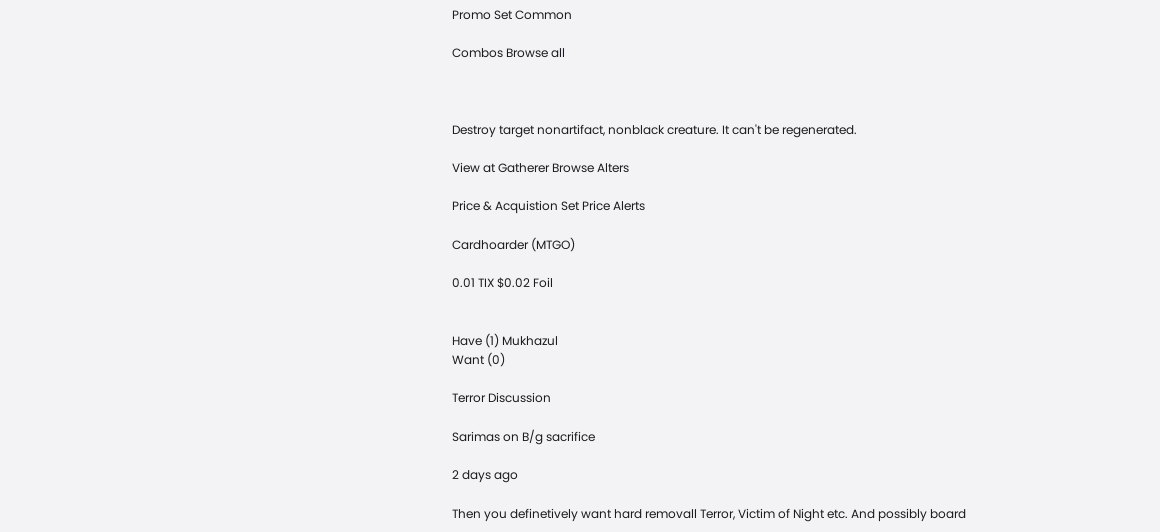Promo Set Common

Combos Browse all



Destroy target nonartifact, nonblack creature. It can't be regenerated.

View at Gatherer Browse Alters

Price & Acquistion Set Price Alerts

Cardhoarder (MTGO)

0.01 TIX $0.02 Foil


Have (1) Mukhazul
Want (0)

Terror Discussion

Sarimas on B/g sacrifice

2 days ago

Then you definetively want hard removall Terror, Victim of Night etc. And possibly board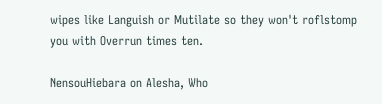wipes like Languish or Mutilate so they won't roflstomp you with Overrun times ten.

NensouHiebara on Alesha, Who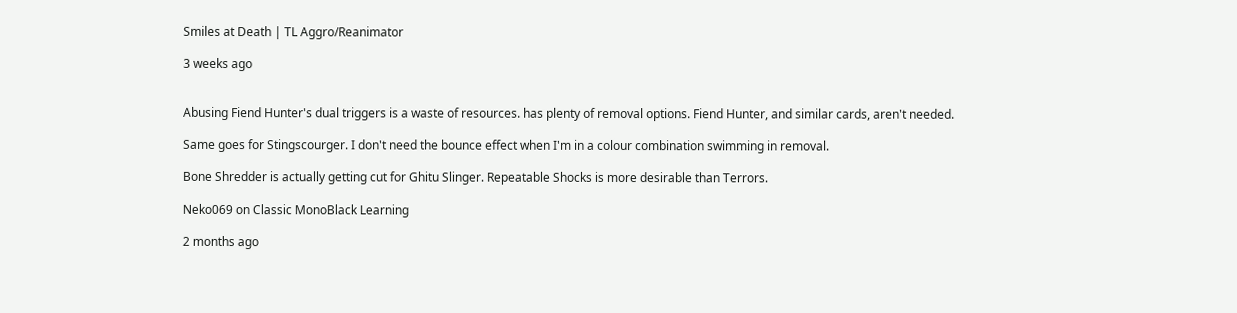Smiles at Death | TL Aggro/Reanimator

3 weeks ago


Abusing Fiend Hunter's dual triggers is a waste of resources. has plenty of removal options. Fiend Hunter, and similar cards, aren't needed.

Same goes for Stingscourger. I don't need the bounce effect when I'm in a colour combination swimming in removal.

Bone Shredder is actually getting cut for Ghitu Slinger. Repeatable Shocks is more desirable than Terrors.

Neko069 on Classic MonoBlack Learning

2 months ago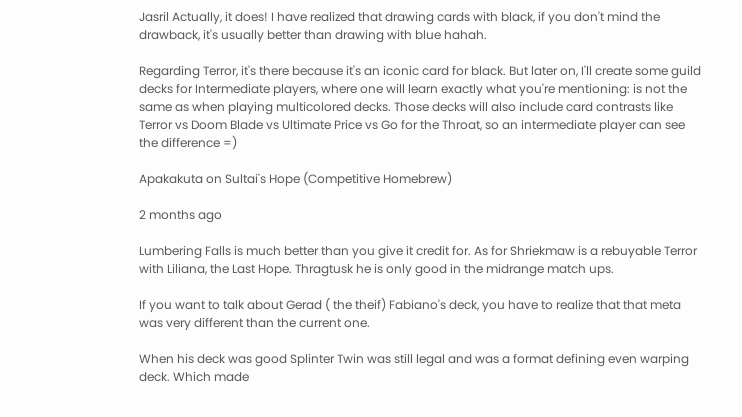Jasril Actually, it does! I have realized that drawing cards with black, if you don't mind the drawback, it's usually better than drawing with blue hahah.

Regarding Terror, it's there because it's an iconic card for black. But later on, I'll create some guild decks for Intermediate players, where one will learn exactly what you're mentioning: is not the same as when playing multicolored decks. Those decks will also include card contrasts like Terror vs Doom Blade vs Ultimate Price vs Go for the Throat, so an intermediate player can see the difference =)

Apakakuta on Sultai's Hope (Competitive Homebrew)

2 months ago

Lumbering Falls is much better than you give it credit for. As for Shriekmaw is a rebuyable Terror with Liliana, the Last Hope. Thragtusk he is only good in the midrange match ups.

If you want to talk about Gerad ( the theif) Fabiano's deck, you have to realize that that meta was very different than the current one.

When his deck was good Splinter Twin was still legal and was a format defining even warping deck. Which made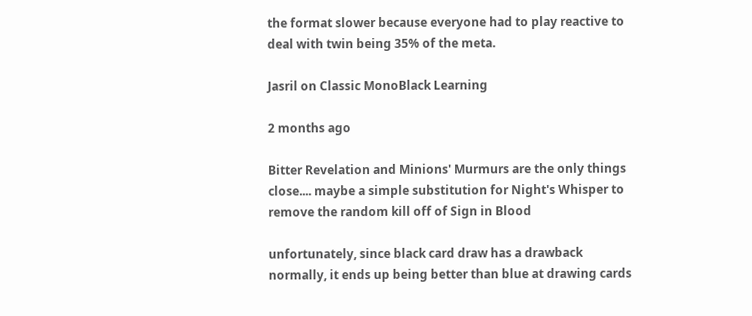the format slower because everyone had to play reactive to deal with twin being 35% of the meta.

Jasril on Classic MonoBlack Learning

2 months ago

Bitter Revelation and Minions' Murmurs are the only things close.... maybe a simple substitution for Night's Whisper to remove the random kill off of Sign in Blood

unfortunately, since black card draw has a drawback normally, it ends up being better than blue at drawing cards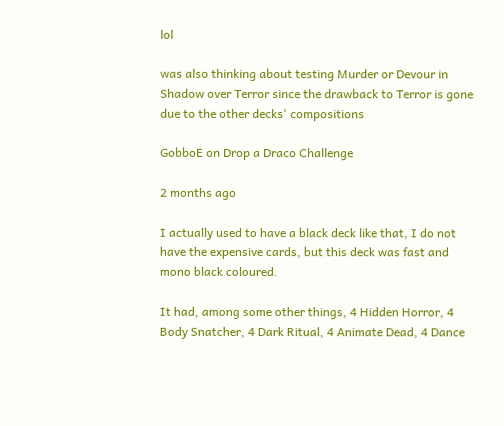lol

was also thinking about testing Murder or Devour in Shadow over Terror since the drawback to Terror is gone due to the other decks' compositions

GobboE on Drop a Draco Challenge

2 months ago

I actually used to have a black deck like that, I do not have the expensive cards, but this deck was fast and mono black coloured.

It had, among some other things, 4 Hidden Horror, 4 Body Snatcher, 4 Dark Ritual, 4 Animate Dead, 4 Dance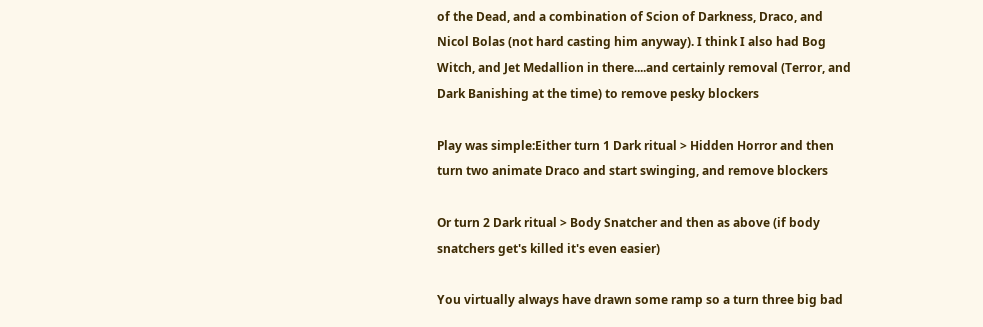of the Dead, and a combination of Scion of Darkness, Draco, and Nicol Bolas (not hard casting him anyway). I think I also had Bog Witch, and Jet Medallion in there....and certainly removal (Terror, and Dark Banishing at the time) to remove pesky blockers

Play was simple:Either turn 1 Dark ritual > Hidden Horror and then turn two animate Draco and start swinging, and remove blockers

Or turn 2 Dark ritual > Body Snatcher and then as above (if body snatchers get's killed it's even easier)

You virtually always have drawn some ramp so a turn three big bad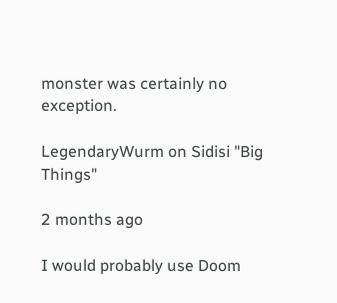monster was certainly no exception.

LegendaryWurm on Sidisi "Big Things"

2 months ago

I would probably use Doom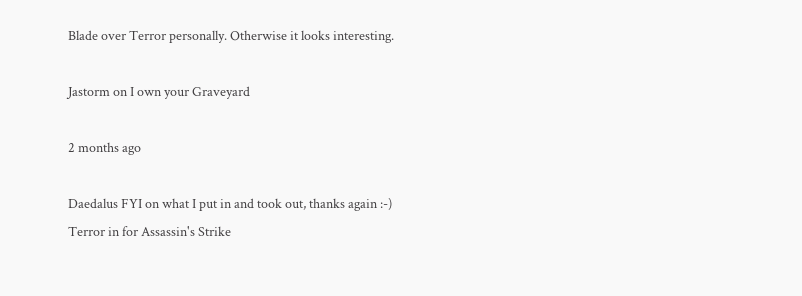Blade over Terror personally. Otherwise it looks interesting.

Jastorm on I own your Graveyard

2 months ago

Daedalus FYI on what I put in and took out, thanks again :-)
Terror in for Assassin's Strike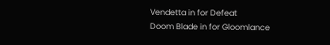Vendetta in for Defeat
Doom Blade in for Gloomlance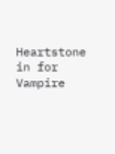Heartstone in for Vampire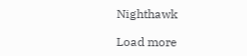Nighthawk

Load more